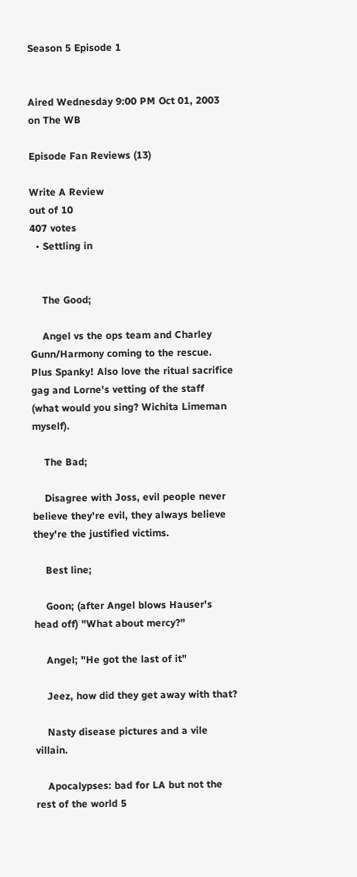Season 5 Episode 1


Aired Wednesday 9:00 PM Oct 01, 2003 on The WB

Episode Fan Reviews (13)

Write A Review
out of 10
407 votes
  • Settling in


    The Good;

    Angel vs the ops team and Charley Gunn/Harmony coming to the rescue. Plus Spanky! Also love the ritual sacrifice gag and Lorne's vetting of the staff (what would you sing? Wichita Limeman myself).

    The Bad;

    Disagree with Joss, evil people never believe they're evil, they always believe they're the justified victims.

    Best line;

    Goon; (after Angel blows Hauser's head off) "What about mercy?"

    Angel; "He got the last of it"

    Jeez, how did they get away with that?

    Nasty disease pictures and a vile villain.

    Apocalypses: bad for LA but not the rest of the world 5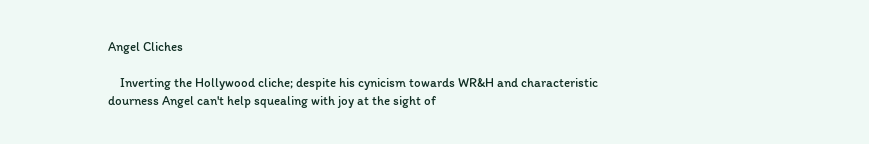Angel Cliches

    Inverting the Hollywood cliche; despite his cynicism towards WR&H and characteristic dourness Angel can't help squealing with joy at the sight of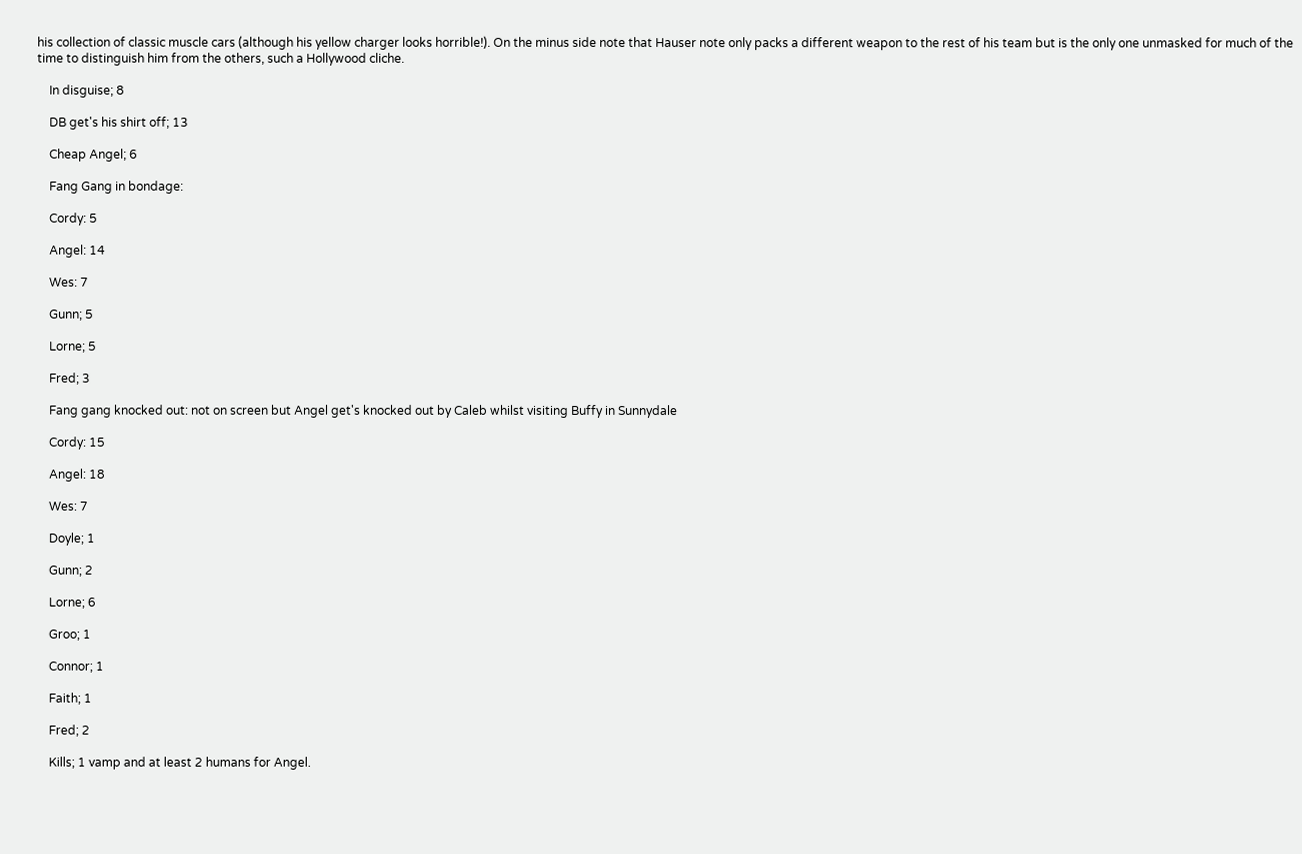his collection of classic muscle cars (although his yellow charger looks horrible!). On the minus side note that Hauser note only packs a different weapon to the rest of his team but is the only one unmasked for much of the time to distinguish him from the others, such a Hollywood cliche.

    In disguise; 8

    DB get's his shirt off; 13

    Cheap Angel; 6

    Fang Gang in bondage:

    Cordy: 5

    Angel: 14

    Wes: 7

    Gunn; 5

    Lorne; 5

    Fred; 3

    Fang gang knocked out: not on screen but Angel get's knocked out by Caleb whilst visiting Buffy in Sunnydale

    Cordy: 15

    Angel: 18

    Wes: 7

    Doyle; 1

    Gunn; 2

    Lorne; 6

    Groo; 1

    Connor; 1

    Faith; 1

    Fred; 2

    Kills; 1 vamp and at least 2 humans for Angel.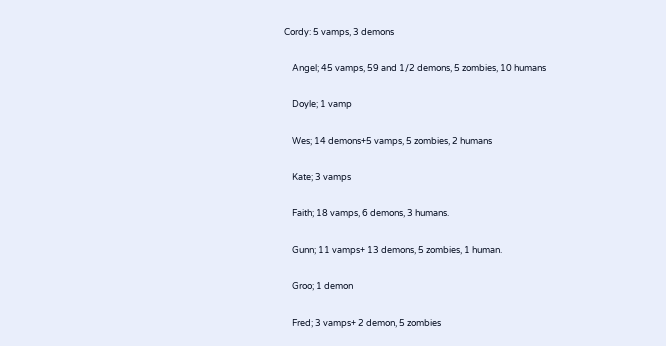Cordy: 5 vamps, 3 demons

    Angel; 45 vamps, 59 and 1/2 demons, 5 zombies, 10 humans

    Doyle; 1 vamp

    Wes; 14 demons+5 vamps, 5 zombies, 2 humans

    Kate; 3 vamps

    Faith; 18 vamps, 6 demons, 3 humans.

    Gunn; 11 vamps+ 13 demons, 5 zombies, 1 human.

    Groo; 1 demon

    Fred; 3 vamps+ 2 demon, 5 zombies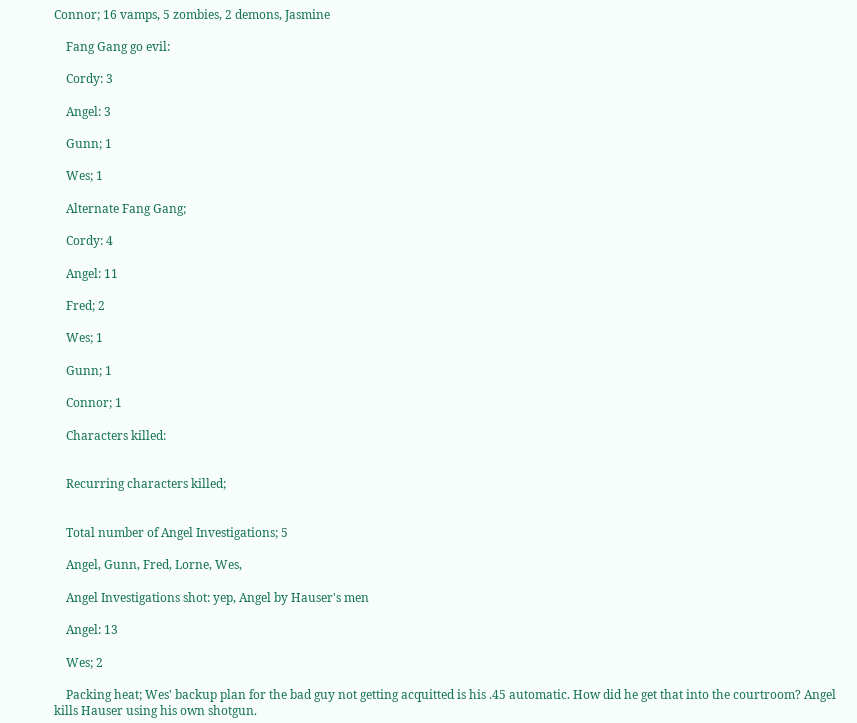Connor; 16 vamps, 5 zombies, 2 demons, Jasmine

    Fang Gang go evil:

    Cordy: 3

    Angel: 3

    Gunn; 1

    Wes; 1

    Alternate Fang Gang;

    Cordy: 4

    Angel: 11

    Fred; 2

    Wes; 1

    Gunn; 1

    Connor; 1

    Characters killed:


    Recurring characters killed;


    Total number of Angel Investigations; 5

    Angel, Gunn, Fred, Lorne, Wes,

    Angel Investigations shot: yep, Angel by Hauser's men

    Angel: 13

    Wes; 2

    Packing heat; Wes' backup plan for the bad guy not getting acquitted is his .45 automatic. How did he get that into the courtroom? Angel kills Hauser using his own shotgun.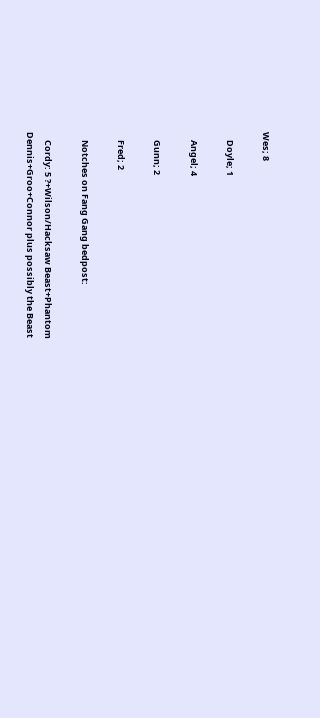Wes; 8

    Doyle; 1

    Angel; 4

    Gunn; 2

    Fred; 2

    Notches on Fang Gang bedpost:

    Cordy: 5 ?+Wilson/Hacksaw Beast+Phantom Dennis+Groo+Connor plus possibly the Beast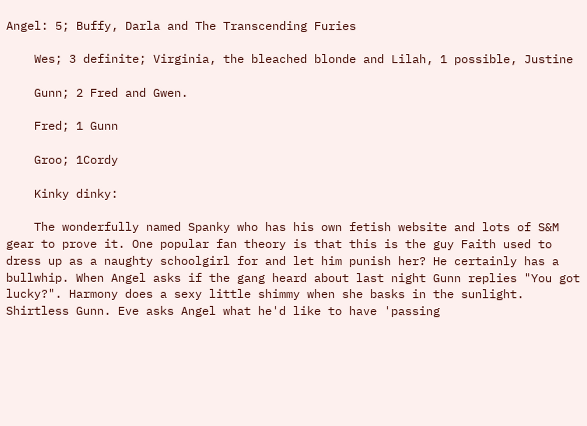Angel: 5; Buffy, Darla and The Transcending Furies

    Wes; 3 definite; Virginia, the bleached blonde and Lilah, 1 possible, Justine

    Gunn; 2 Fred and Gwen.

    Fred; 1 Gunn

    Groo; 1Cordy

    Kinky dinky:

    The wonderfully named Spanky who has his own fetish website and lots of S&M gear to prove it. One popular fan theory is that this is the guy Faith used to dress up as a naughty schoolgirl for and let him punish her? He certainly has a bullwhip. When Angel asks if the gang heard about last night Gunn replies "You got lucky?". Harmony does a sexy little shimmy when she basks in the sunlight. Shirtless Gunn. Eve asks Angel what he'd like to have 'passing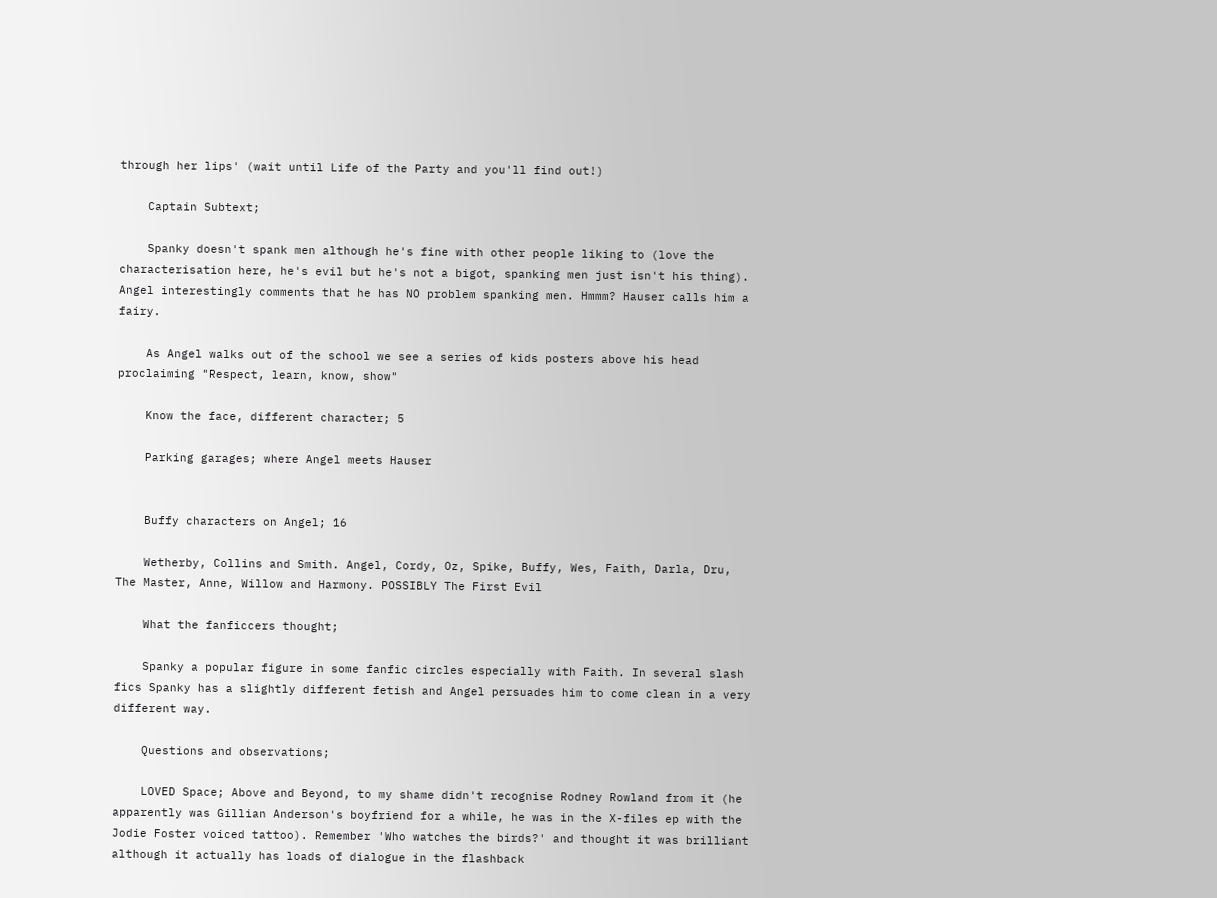through her lips' (wait until Life of the Party and you'll find out!)

    Captain Subtext;

    Spanky doesn't spank men although he's fine with other people liking to (love the characterisation here, he's evil but he's not a bigot, spanking men just isn't his thing). Angel interestingly comments that he has NO problem spanking men. Hmmm? Hauser calls him a fairy.

    As Angel walks out of the school we see a series of kids posters above his head proclaiming "Respect, learn, know, show"

    Know the face, different character; 5

    Parking garages; where Angel meets Hauser


    Buffy characters on Angel; 16

    Wetherby, Collins and Smith. Angel, Cordy, Oz, Spike, Buffy, Wes, Faith, Darla, Dru, The Master, Anne, Willow and Harmony. POSSIBLY The First Evil

    What the fanficcers thought;

    Spanky a popular figure in some fanfic circles especially with Faith. In several slash fics Spanky has a slightly different fetish and Angel persuades him to come clean in a very different way.

    Questions and observations;

    LOVED Space; Above and Beyond, to my shame didn't recognise Rodney Rowland from it (he apparently was Gillian Anderson's boyfriend for a while, he was in the X-files ep with the Jodie Foster voiced tattoo). Remember 'Who watches the birds?' and thought it was brilliant although it actually has loads of dialogue in the flashback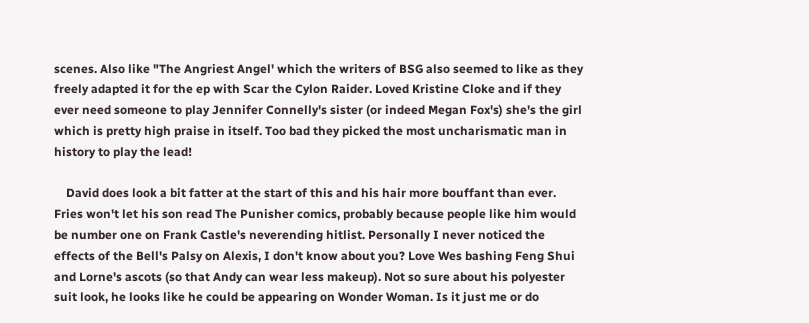scenes. Also like "The Angriest Angel' which the writers of BSG also seemed to like as they freely adapted it for the ep with Scar the Cylon Raider. Loved Kristine Cloke and if they ever need someone to play Jennifer Connelly's sister (or indeed Megan Fox's) she's the girl which is pretty high praise in itself. Too bad they picked the most uncharismatic man in history to play the lead!

    David does look a bit fatter at the start of this and his hair more bouffant than ever. Fries won't let his son read The Punisher comics, probably because people like him would be number one on Frank Castle's neverending hitlist. Personally I never noticed the effects of the Bell's Palsy on Alexis, I don't know about you? Love Wes bashing Feng Shui and Lorne's ascots (so that Andy can wear less makeup). Not so sure about his polyester suit look, he looks like he could be appearing on Wonder Woman. Is it just me or do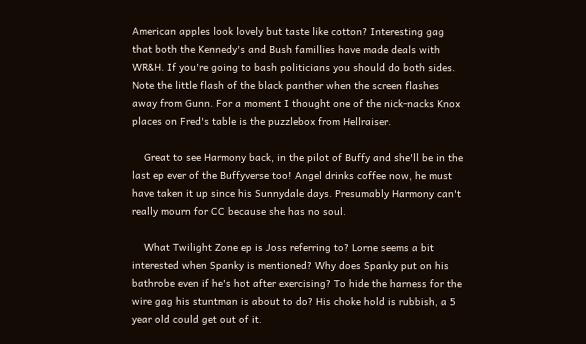American apples look lovely but taste like cotton? Interesting gag that both the Kennedy's and Bush famillies have made deals with WR&H. If you're going to bash politicians you should do both sides. Note the little flash of the black panther when the screen flashes away from Gunn. For a moment I thought one of the nick-nacks Knox places on Fred's table is the puzzlebox from Hellraiser.

    Great to see Harmony back, in the pilot of Buffy and she'll be in the last ep ever of the Buffyverse too! Angel drinks coffee now, he must have taken it up since his Sunnydale days. Presumably Harmony can't really mourn for CC because she has no soul.

    What Twilight Zone ep is Joss referring to? Lorne seems a bit interested when Spanky is mentioned? Why does Spanky put on his bathrobe even if he's hot after exercising? To hide the harness for the wire gag his stuntman is about to do? His choke hold is rubbish, a 5 year old could get out of it.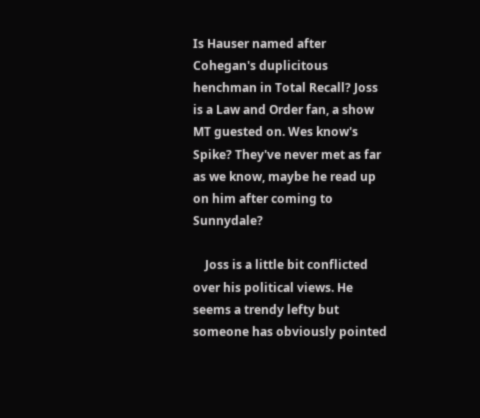Is Hauser named after Cohegan's duplicitous henchman in Total Recall? Joss is a Law and Order fan, a show MT guested on. Wes know's Spike? They've never met as far as we know, maybe he read up on him after coming to Sunnydale?

    Joss is a little bit conflicted over his political views. He seems a trendy lefty but someone has obviously pointed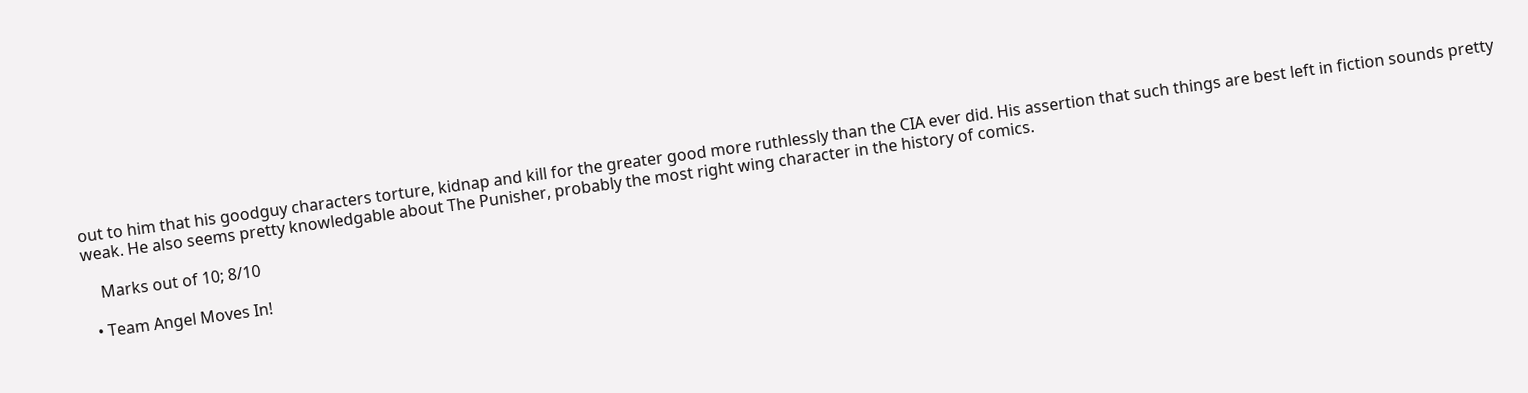out to him that his goodguy characters torture, kidnap and kill for the greater good more ruthlessly than the CIA ever did. His assertion that such things are best left in fiction sounds pretty weak. He also seems pretty knowledgable about The Punisher, probably the most right wing character in the history of comics.

    Marks out of 10; 8/10

  • Team Angel Moves In!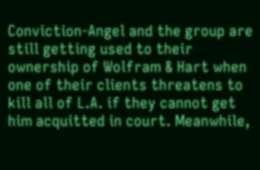Conviction-Angel and the group are still getting used to their ownership of Wolfram & Hart when one of their clients threatens to kill all of L.A. if they cannot get him acquitted in court. Meanwhile,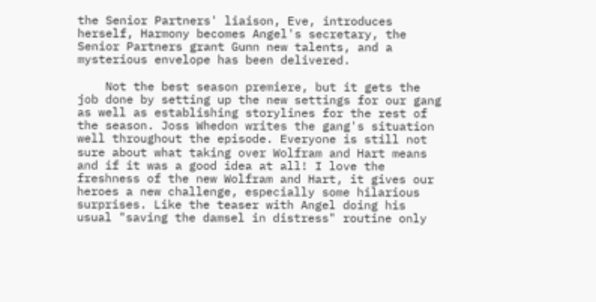the Senior Partners' liaison, Eve, introduces herself, Harmony becomes Angel's secretary, the Senior Partners grant Gunn new talents, and a mysterious envelope has been delivered.

    Not the best season premiere, but it gets the job done by setting up the new settings for our gang as well as establishing storylines for the rest of the season. Joss Whedon writes the gang's situation well throughout the episode. Everyone is still not sure about what taking over Wolfram and Hart means and if it was a good idea at all! I love the freshness of the new Wolfram and Hart, it gives our heroes a new challenge, especially some hilarious surprises. Like the teaser with Angel doing his usual "saving the damsel in distress" routine only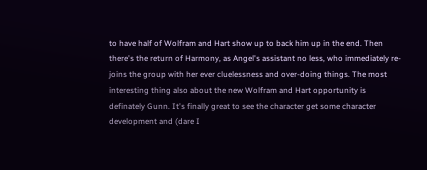to have half of Wolfram and Hart show up to back him up in the end. Then there's the return of Harmony, as Angel's assistant no less, who immediately re-joins the group with her ever cluelessness and over-doing things. The most interesting thing also about the new Wolfram and Hart opportunity is definately Gunn. It's finally great to see the character get some character development and (dare I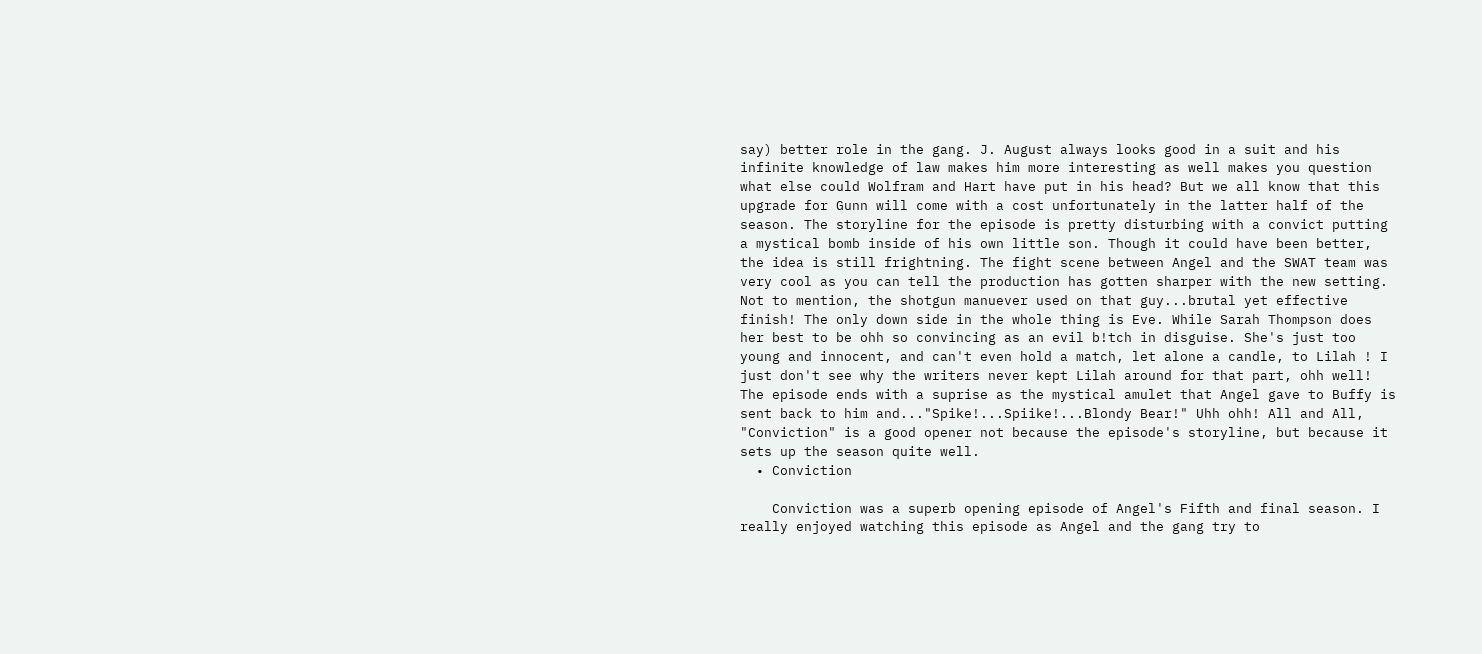say) better role in the gang. J. August always looks good in a suit and his infinite knowledge of law makes him more interesting as well makes you question what else could Wolfram and Hart have put in his head? But we all know that this upgrade for Gunn will come with a cost unfortunately in the latter half of the season. The storyline for the episode is pretty disturbing with a convict putting a mystical bomb inside of his own little son. Though it could have been better, the idea is still frightning. The fight scene between Angel and the SWAT team was very cool as you can tell the production has gotten sharper with the new setting. Not to mention, the shotgun manuever used on that guy...brutal yet effective finish! The only down side in the whole thing is Eve. While Sarah Thompson does her best to be ohh so convincing as an evil b!tch in disguise. She's just too young and innocent, and can't even hold a match, let alone a candle, to Lilah ! I just don't see why the writers never kept Lilah around for that part, ohh well! The episode ends with a suprise as the mystical amulet that Angel gave to Buffy is sent back to him and..."Spike!...Spiike!...Blondy Bear!" Uhh ohh! All and All, "Conviction" is a good opener not because the episode's storyline, but because it sets up the season quite well.
  • Conviction

    Conviction was a superb opening episode of Angel's Fifth and final season. I really enjoyed watching this episode as Angel and the gang try to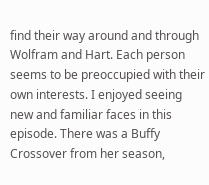find their way around and through Wolfram and Hart. Each person seems to be preoccupied with their own interests. I enjoyed seeing new and familiar faces in this episode. There was a Buffy Crossover from her season,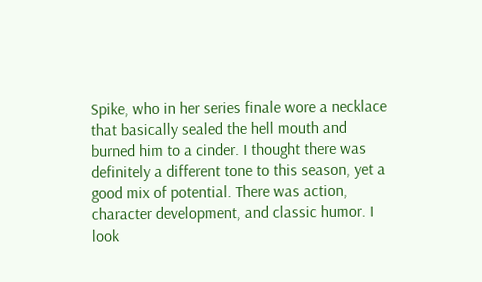Spike, who in her series finale wore a necklace that basically sealed the hell mouth and burned him to a cinder. I thought there was definitely a different tone to this season, yet a good mix of potential. There was action, character development, and classic humor. I look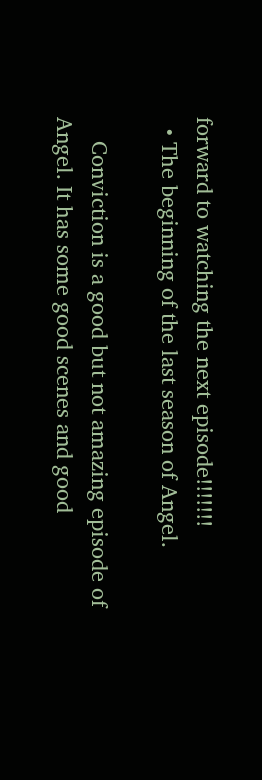forward to watching the next episode!!!!!!!
  • The beginning of the last season of Angel.

    Conviction is a good but not amazing episode of Angel. It has some good scenes and good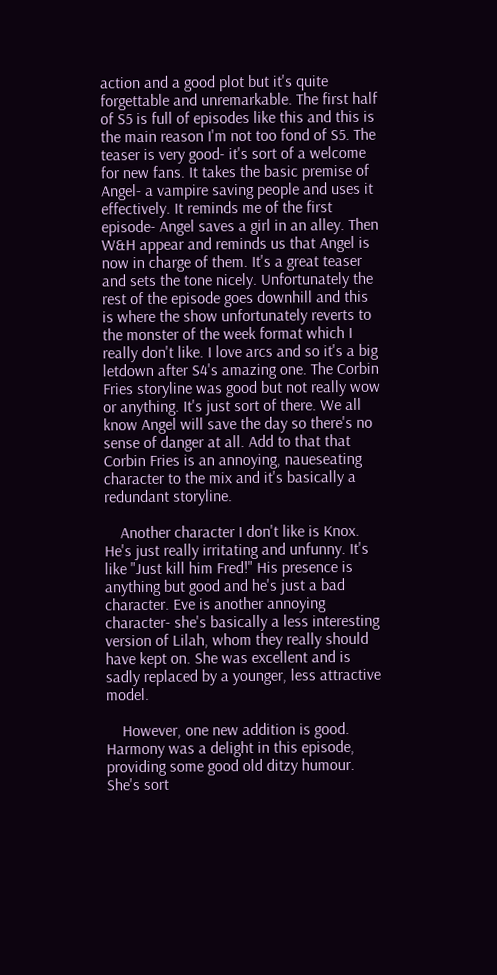action and a good plot but it's quite forgettable and unremarkable. The first half of S5 is full of episodes like this and this is the main reason I'm not too fond of S5. The teaser is very good- it's sort of a welcome for new fans. It takes the basic premise of Angel- a vampire saving people and uses it effectively. It reminds me of the first episode- Angel saves a girl in an alley. Then W&H appear and reminds us that Angel is now in charge of them. It's a great teaser and sets the tone nicely. Unfortunately the rest of the episode goes downhill and this is where the show unfortunately reverts to the monster of the week format which I really don't like. I love arcs and so it's a big letdown after S4's amazing one. The Corbin Fries storyline was good but not really wow or anything. It's just sort of there. We all know Angel will save the day so there's no sense of danger at all. Add to that that Corbin Fries is an annoying, naueseating character to the mix and it's basically a redundant storyline.

    Another character I don't like is Knox. He's just really irritating and unfunny. It's like "Just kill him Fred!" His presence is anything but good and he's just a bad character. Eve is another annoying character- she's basically a less interesting version of Lilah, whom they really should have kept on. She was excellent and is sadly replaced by a younger, less attractive model.

    However, one new addition is good. Harmony was a delight in this episode, providing some good old ditzy humour. She's sort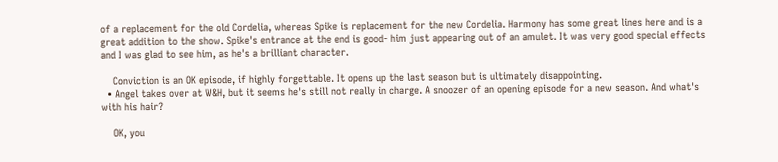of a replacement for the old Cordelia, whereas Spike is replacement for the new Cordelia. Harmony has some great lines here and is a great addition to the show. Spike's entrance at the end is good- him just appearing out of an amulet. It was very good special effects and I was glad to see him, as he's a brilliant character.

    Conviction is an OK episode, if highly forgettable. It opens up the last season but is ultimately disappointing.
  • Angel takes over at W&H, but it seems he's still not really in charge. A snoozer of an opening episode for a new season. And what's with his hair?

    OK, you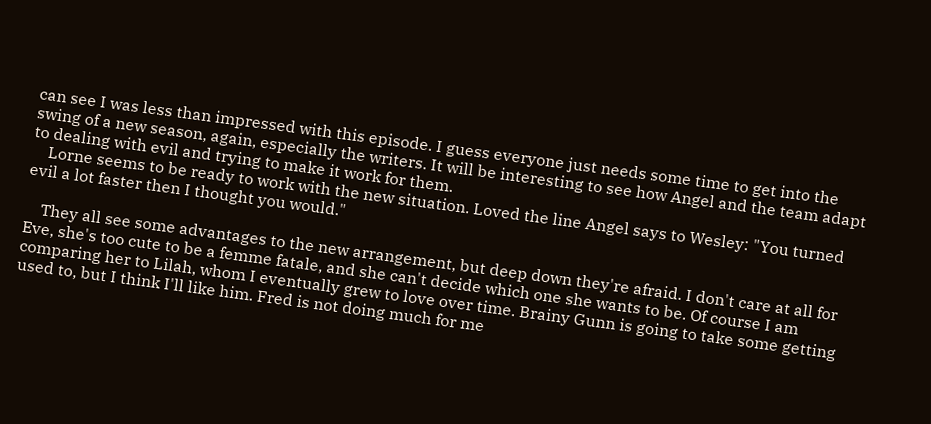can see I was less than impressed with this episode. I guess everyone just needs some time to get into the swing of a new season, again, especially the writers. It will be interesting to see how Angel and the team adapt to dealing with evil and trying to make it work for them.
    Lorne seems to be ready to work with the new situation. Loved the line Angel says to Wesley: "You turned evil a lot faster then I thought you would."

    They all see some advantages to the new arrangement, but deep down they're afraid. I don't care at all for Eve, she's too cute to be a femme fatale, and she can't decide which one she wants to be. Of course I am comparing her to Lilah, whom I eventually grew to love over time. Brainy Gunn is going to take some getting used to, but I think I'll like him. Fred is not doing much for me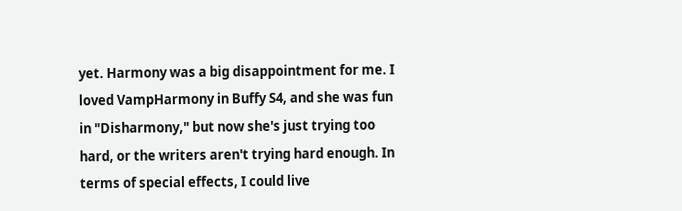yet. Harmony was a big disappointment for me. I loved VampHarmony in Buffy S4, and she was fun in "Disharmony," but now she's just trying too hard, or the writers aren't trying hard enough. In terms of special effects, I could live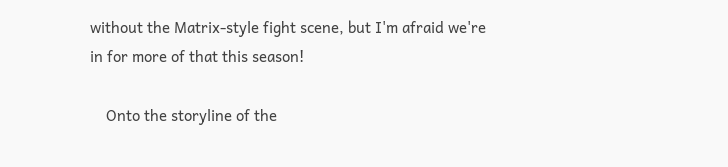without the Matrix-style fight scene, but I'm afraid we're in for more of that this season!

    Onto the storyline of the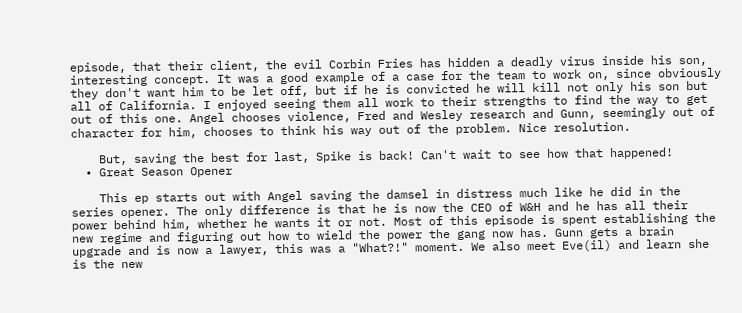episode, that their client, the evil Corbin Fries has hidden a deadly virus inside his son, interesting concept. It was a good example of a case for the team to work on, since obviously they don't want him to be let off, but if he is convicted he will kill not only his son but all of California. I enjoyed seeing them all work to their strengths to find the way to get out of this one. Angel chooses violence, Fred and Wesley research and Gunn, seemingly out of character for him, chooses to think his way out of the problem. Nice resolution.

    But, saving the best for last, Spike is back! Can't wait to see how that happened!
  • Great Season Opener

    This ep starts out with Angel saving the damsel in distress much like he did in the series opener. The only difference is that he is now the CEO of W&H and he has all their power behind him, whether he wants it or not. Most of this episode is spent establishing the new regime and figuring out how to wield the power the gang now has. Gunn gets a brain upgrade and is now a lawyer, this was a "What?!" moment. We also meet Eve(il) and learn she is the new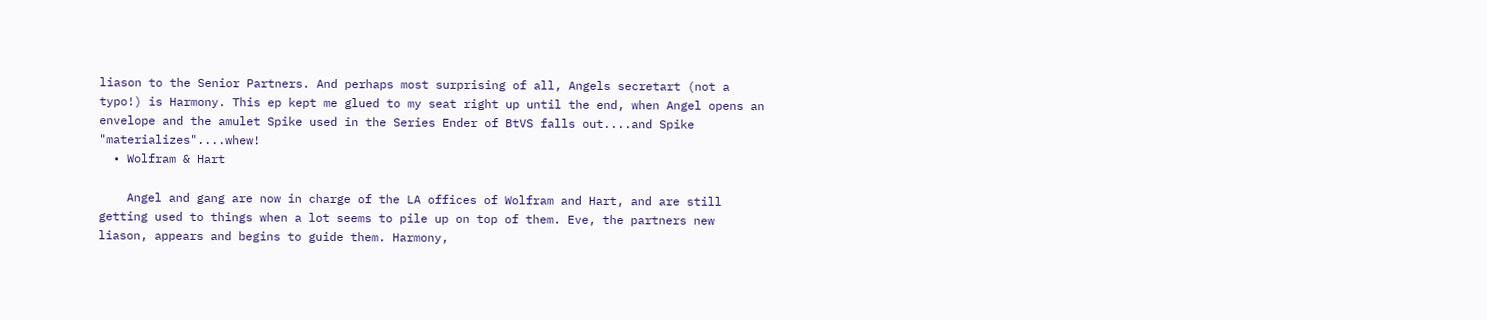liason to the Senior Partners. And perhaps most surprising of all, Angels secretart (not a typo!) is Harmony. This ep kept me glued to my seat right up until the end, when Angel opens an envelope and the amulet Spike used in the Series Ender of BtVS falls out....and Spike "materializes"....whew!
  • Wolfram & Hart

    Angel and gang are now in charge of the LA offices of Wolfram and Hart, and are still getting used to things when a lot seems to pile up on top of them. Eve, the partners new liason, appears and begins to guide them. Harmony,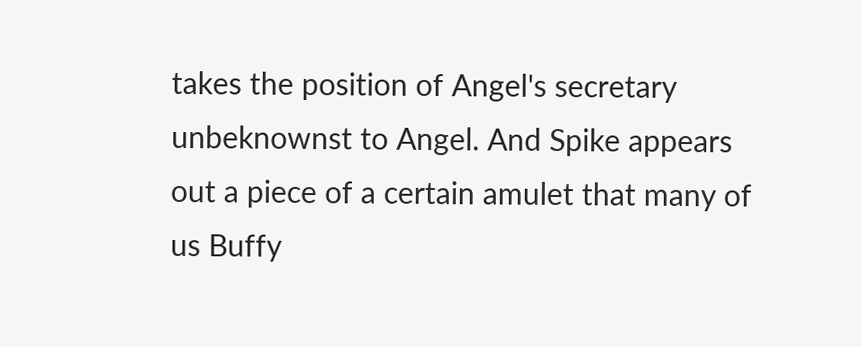takes the position of Angel's secretary unbeknownst to Angel. And Spike appears out a piece of a certain amulet that many of us Buffy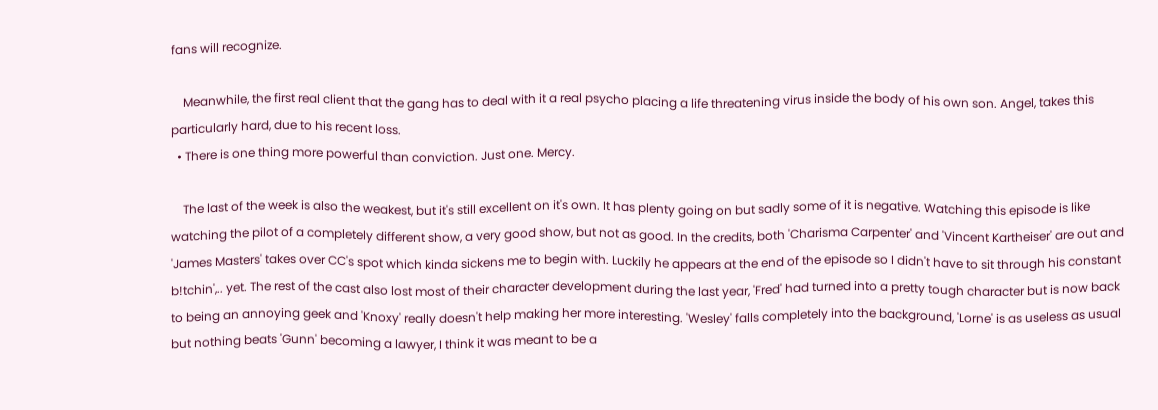fans will recognize.

    Meanwhile, the first real client that the gang has to deal with it a real psycho placing a life threatening virus inside the body of his own son. Angel, takes this particularly hard, due to his recent loss.
  • There is one thing more powerful than conviction. Just one. Mercy.

    The last of the week is also the weakest, but it's still excellent on it's own. It has plenty going on but sadly some of it is negative. Watching this episode is like watching the pilot of a completely different show, a very good show, but not as good. In the credits, both 'Charisma Carpenter' and 'Vincent Kartheiser' are out and 'James Masters' takes over CC's spot which kinda sickens me to begin with. Luckily he appears at the end of the episode so I didn't have to sit through his constant b!tchin',.. yet. The rest of the cast also lost most of their character development during the last year, 'Fred' had turned into a pretty tough character but is now back to being an annoying geek and 'Knoxy' really doesn't help making her more interesting. 'Wesley' falls completely into the background, 'Lorne' is as useless as usual but nothing beats 'Gunn' becoming a lawyer, I think it was meant to be a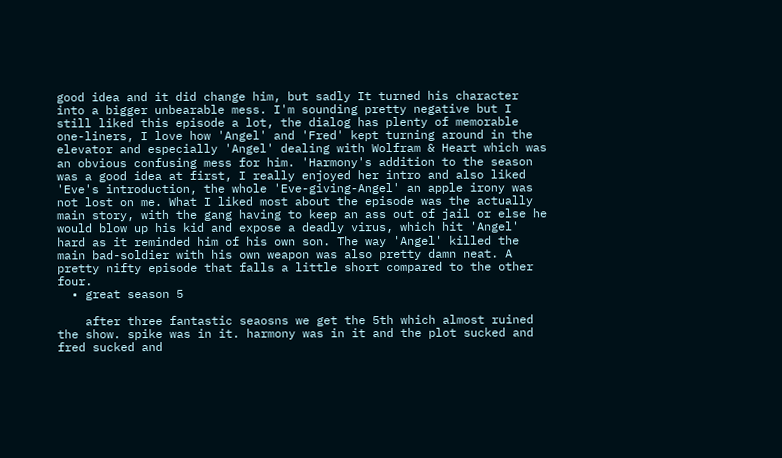good idea and it did change him, but sadly It turned his character into a bigger unbearable mess. I'm sounding pretty negative but I still liked this episode a lot, the dialog has plenty of memorable one-liners, I love how 'Angel' and 'Fred' kept turning around in the elevator and especially 'Angel' dealing with Wolfram & Heart which was an obvious confusing mess for him. 'Harmony's addition to the season was a good idea at first, I really enjoyed her intro and also liked 'Eve's introduction, the whole 'Eve-giving-Angel' an apple irony was not lost on me. What I liked most about the episode was the actually main story, with the gang having to keep an ass out of jail or else he would blow up his kid and expose a deadly virus, which hit 'Angel' hard as it reminded him of his own son. The way 'Angel' killed the main bad-soldier with his own weapon was also pretty damn neat. A pretty nifty episode that falls a little short compared to the other four.
  • great season 5

    after three fantastic seaosns we get the 5th which almost ruined the show. spike was in it. harmony was in it and the plot sucked and fred sucked and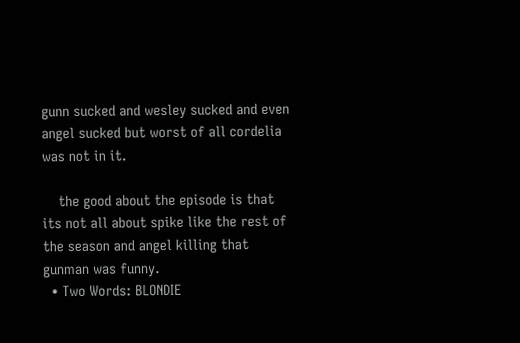gunn sucked and wesley sucked and even angel sucked but worst of all cordelia was not in it.

    the good about the episode is that its not all about spike like the rest of the season and angel killing that gunman was funny.
  • Two Words: BLONDIE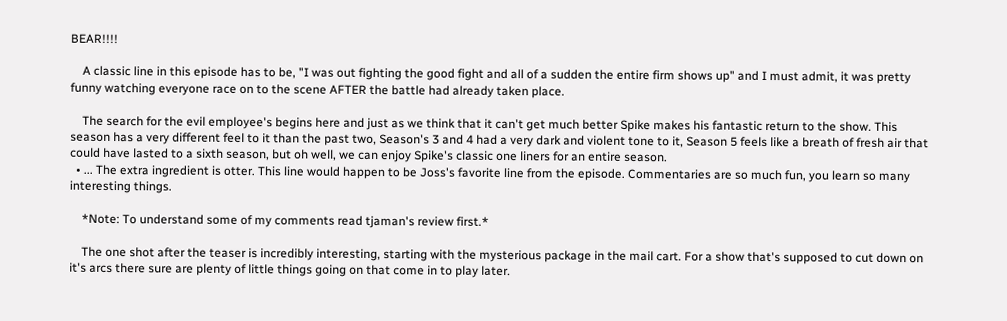BEAR!!!!

    A classic line in this episode has to be, "I was out fighting the good fight and all of a sudden the entire firm shows up" and I must admit, it was pretty funny watching everyone race on to the scene AFTER the battle had already taken place.

    The search for the evil employee's begins here and just as we think that it can't get much better Spike makes his fantastic return to the show. This season has a very different feel to it than the past two, Season's 3 and 4 had a very dark and violent tone to it, Season 5 feels like a breath of fresh air that could have lasted to a sixth season, but oh well, we can enjoy Spike's classic one liners for an entire season.
  • ... The extra ingredient is otter. This line would happen to be Joss's favorite line from the episode. Commentaries are so much fun, you learn so many interesting things.

    *Note: To understand some of my comments read tjaman's review first.*

    The one shot after the teaser is incredibly interesting, starting with the mysterious package in the mail cart. For a show that's supposed to cut down on it's arcs there sure are plenty of little things going on that come in to play later.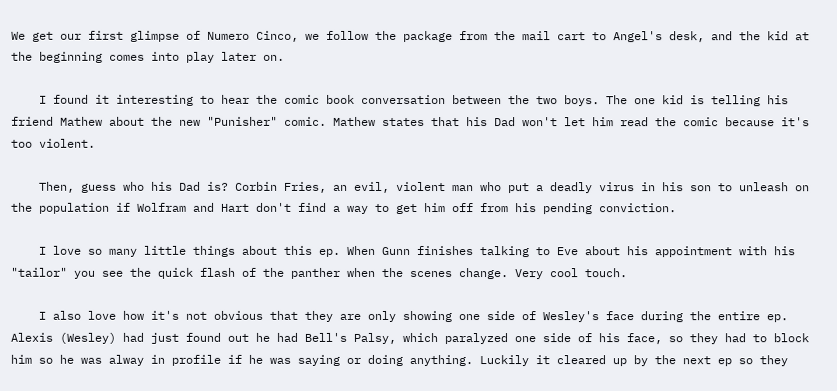We get our first glimpse of Numero Cinco, we follow the package from the mail cart to Angel's desk, and the kid at the beginning comes into play later on.

    I found it interesting to hear the comic book conversation between the two boys. The one kid is telling his friend Mathew about the new "Punisher" comic. Mathew states that his Dad won't let him read the comic because it's too violent.

    Then, guess who his Dad is? Corbin Fries, an evil, violent man who put a deadly virus in his son to unleash on the population if Wolfram and Hart don't find a way to get him off from his pending conviction.

    I love so many little things about this ep. When Gunn finishes talking to Eve about his appointment with his "tailor" you see the quick flash of the panther when the scenes change. Very cool touch.

    I also love how it's not obvious that they are only showing one side of Wesley's face during the entire ep. Alexis (Wesley) had just found out he had Bell's Palsy, which paralyzed one side of his face, so they had to block him so he was alway in profile if he was saying or doing anything. Luckily it cleared up by the next ep so they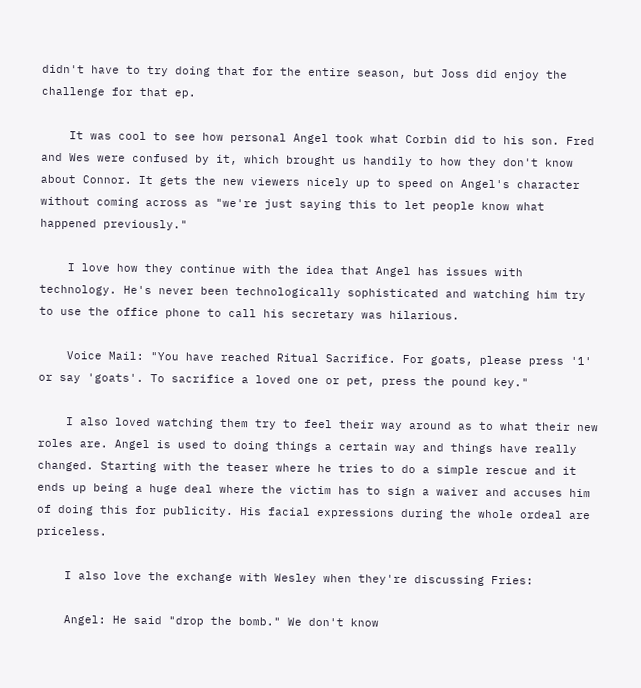didn't have to try doing that for the entire season, but Joss did enjoy the challenge for that ep.

    It was cool to see how personal Angel took what Corbin did to his son. Fred and Wes were confused by it, which brought us handily to how they don't know about Connor. It gets the new viewers nicely up to speed on Angel's character without coming across as "we're just saying this to let people know what happened previously."

    I love how they continue with the idea that Angel has issues with technology. He's never been technologically sophisticated and watching him try to use the office phone to call his secretary was hilarious.

    Voice Mail: "You have reached Ritual Sacrifice. For goats, please press '1' or say 'goats'. To sacrifice a loved one or pet, press the pound key."

    I also loved watching them try to feel their way around as to what their new roles are. Angel is used to doing things a certain way and things have really changed. Starting with the teaser where he tries to do a simple rescue and it ends up being a huge deal where the victim has to sign a waiver and accuses him of doing this for publicity. His facial expressions during the whole ordeal are priceless.

    I also love the exchange with Wesley when they're discussing Fries:

    Angel: He said "drop the bomb." We don't know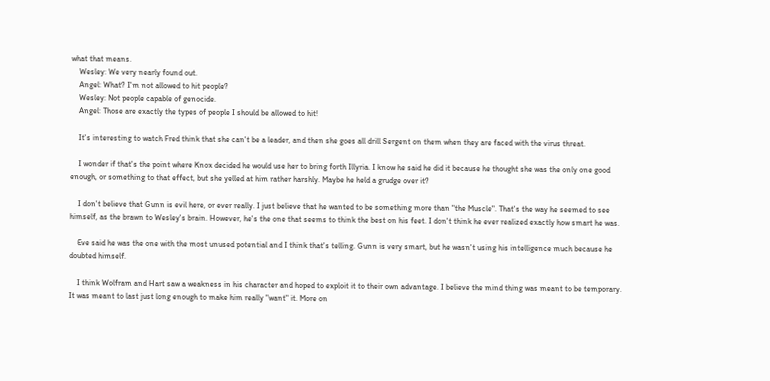what that means.
    Wesley: We very nearly found out.
    Angel: What? I'm not allowed to hit people?
    Wesley: Not people capable of genocide.
    Angel: Those are exactly the types of people I should be allowed to hit!

    It's interesting to watch Fred think that she can't be a leader, and then she goes all drill Sergent on them when they are faced with the virus threat.

    I wonder if that's the point where Knox decided he would use her to bring forth Illyria. I know he said he did it because he thought she was the only one good enough, or something to that effect, but she yelled at him rather harshly. Maybe he held a grudge over it?

    I don't believe that Gunn is evil here, or ever really. I just believe that he wanted to be something more than "the Muscle". That's the way he seemed to see himself, as the brawn to Wesley's brain. However, he's the one that seems to think the best on his feet. I don't think he ever realized exactly how smart he was.

    Eve said he was the one with the most unused potential and I think that's telling. Gunn is very smart, but he wasn't using his intelligence much because he doubted himself.

    I think Wolfram and Hart saw a weakness in his character and hoped to exploit it to their own advantage. I believe the mind thing was meant to be temporary. It was meant to last just long enough to make him really "want" it. More on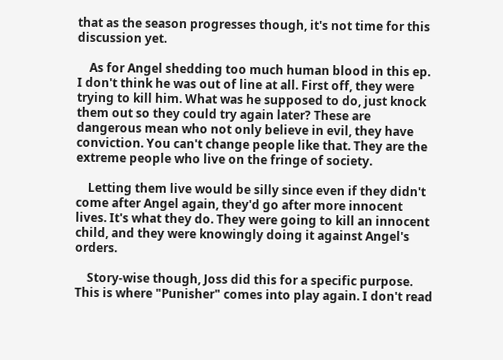that as the season progresses though, it's not time for this discussion yet.

    As for Angel shedding too much human blood in this ep. I don't think he was out of line at all. First off, they were trying to kill him. What was he supposed to do, just knock them out so they could try again later? These are dangerous mean who not only believe in evil, they have conviction. You can't change people like that. They are the extreme people who live on the fringe of society.

    Letting them live would be silly since even if they didn't come after Angel again, they'd go after more innocent lives. It's what they do. They were going to kill an innocent child, and they were knowingly doing it against Angel's orders.

    Story-wise though, Joss did this for a specific purpose. This is where "Punisher" comes into play again. I don't read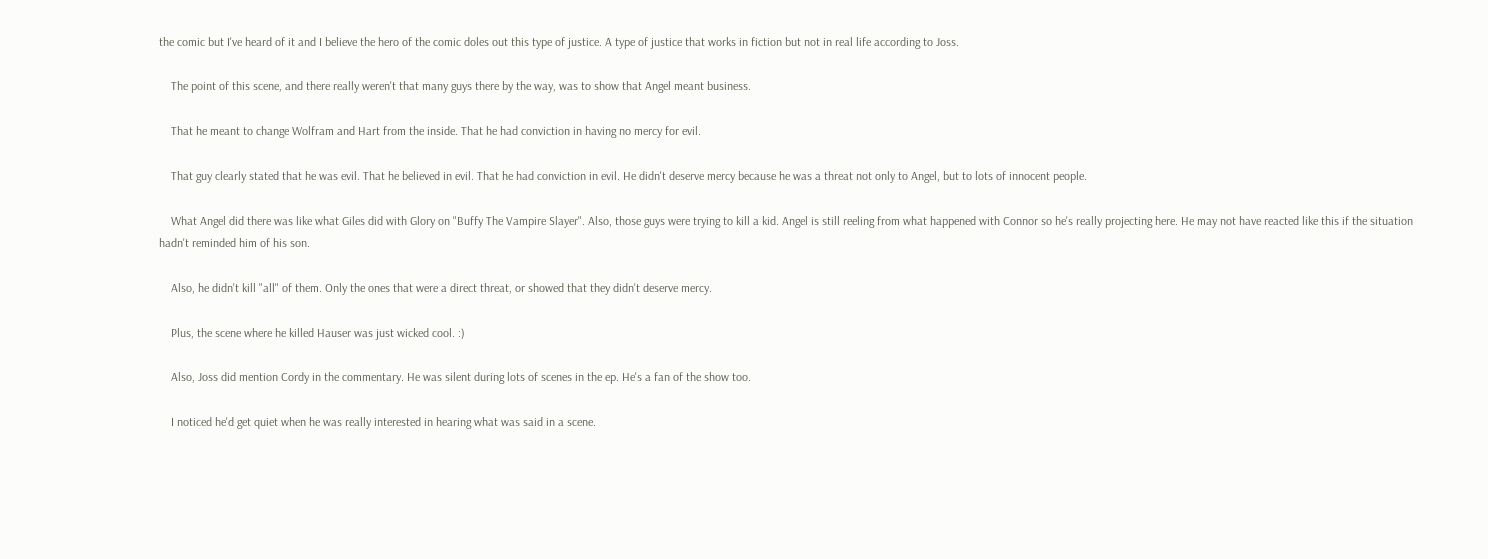the comic but I've heard of it and I believe the hero of the comic doles out this type of justice. A type of justice that works in fiction but not in real life according to Joss.

    The point of this scene, and there really weren't that many guys there by the way, was to show that Angel meant business.

    That he meant to change Wolfram and Hart from the inside. That he had conviction in having no mercy for evil.

    That guy clearly stated that he was evil. That he believed in evil. That he had conviction in evil. He didn't deserve mercy because he was a threat not only to Angel, but to lots of innocent people.

    What Angel did there was like what Giles did with Glory on "Buffy The Vampire Slayer". Also, those guys were trying to kill a kid. Angel is still reeling from what happened with Connor so he's really projecting here. He may not have reacted like this if the situation hadn't reminded him of his son.

    Also, he didn't kill "all" of them. Only the ones that were a direct threat, or showed that they didn't deserve mercy.

    Plus, the scene where he killed Hauser was just wicked cool. :)

    Also, Joss did mention Cordy in the commentary. He was silent during lots of scenes in the ep. He's a fan of the show too.

    I noticed he'd get quiet when he was really interested in hearing what was said in a scene.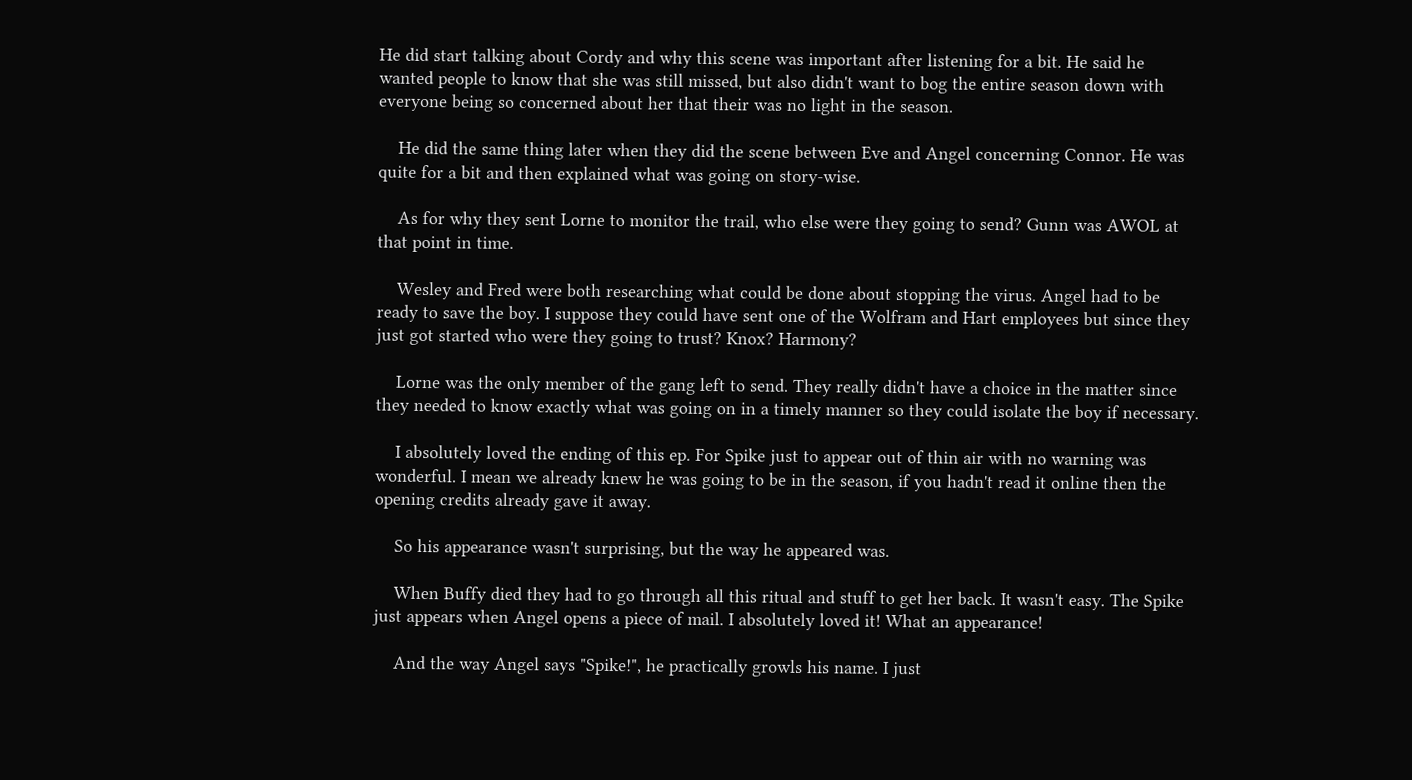He did start talking about Cordy and why this scene was important after listening for a bit. He said he wanted people to know that she was still missed, but also didn't want to bog the entire season down with everyone being so concerned about her that their was no light in the season.

    He did the same thing later when they did the scene between Eve and Angel concerning Connor. He was quite for a bit and then explained what was going on story-wise.

    As for why they sent Lorne to monitor the trail, who else were they going to send? Gunn was AWOL at that point in time.

    Wesley and Fred were both researching what could be done about stopping the virus. Angel had to be ready to save the boy. I suppose they could have sent one of the Wolfram and Hart employees but since they just got started who were they going to trust? Knox? Harmony?

    Lorne was the only member of the gang left to send. They really didn't have a choice in the matter since they needed to know exactly what was going on in a timely manner so they could isolate the boy if necessary.

    I absolutely loved the ending of this ep. For Spike just to appear out of thin air with no warning was wonderful. I mean we already knew he was going to be in the season, if you hadn't read it online then the opening credits already gave it away.

    So his appearance wasn't surprising, but the way he appeared was.

    When Buffy died they had to go through all this ritual and stuff to get her back. It wasn't easy. The Spike just appears when Angel opens a piece of mail. I absolutely loved it! What an appearance!

    And the way Angel says "Spike!", he practically growls his name. I just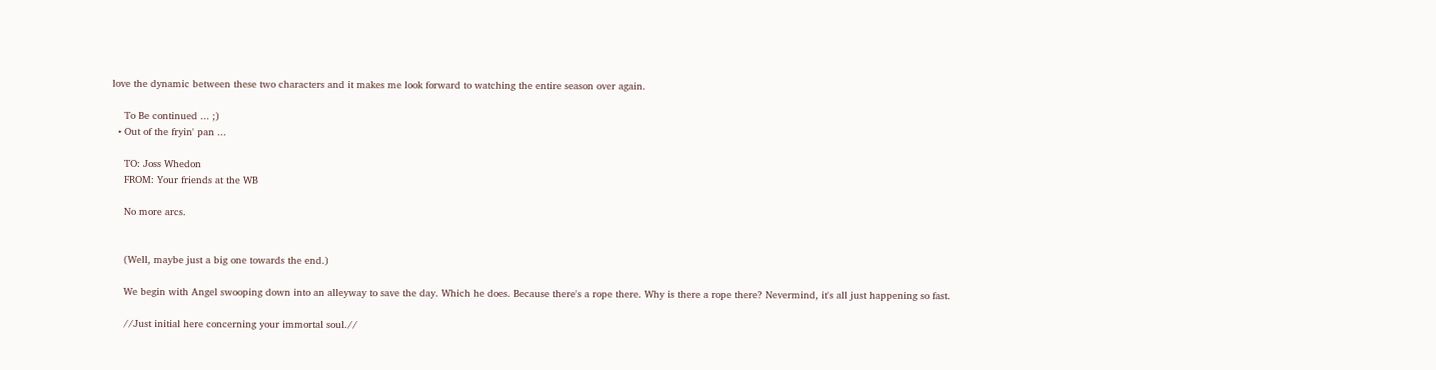love the dynamic between these two characters and it makes me look forward to watching the entire season over again.

    To Be continued ... ;)
  • Out of the fryin' pan ...

    TO: Joss Whedon
    FROM: Your friends at the WB

    No more arcs.


    (Well, maybe just a big one towards the end.)

    We begin with Angel swooping down into an alleyway to save the day. Which he does. Because there's a rope there. Why is there a rope there? Nevermind, it's all just happening so fast.

    //Just initial here concerning your immortal soul.//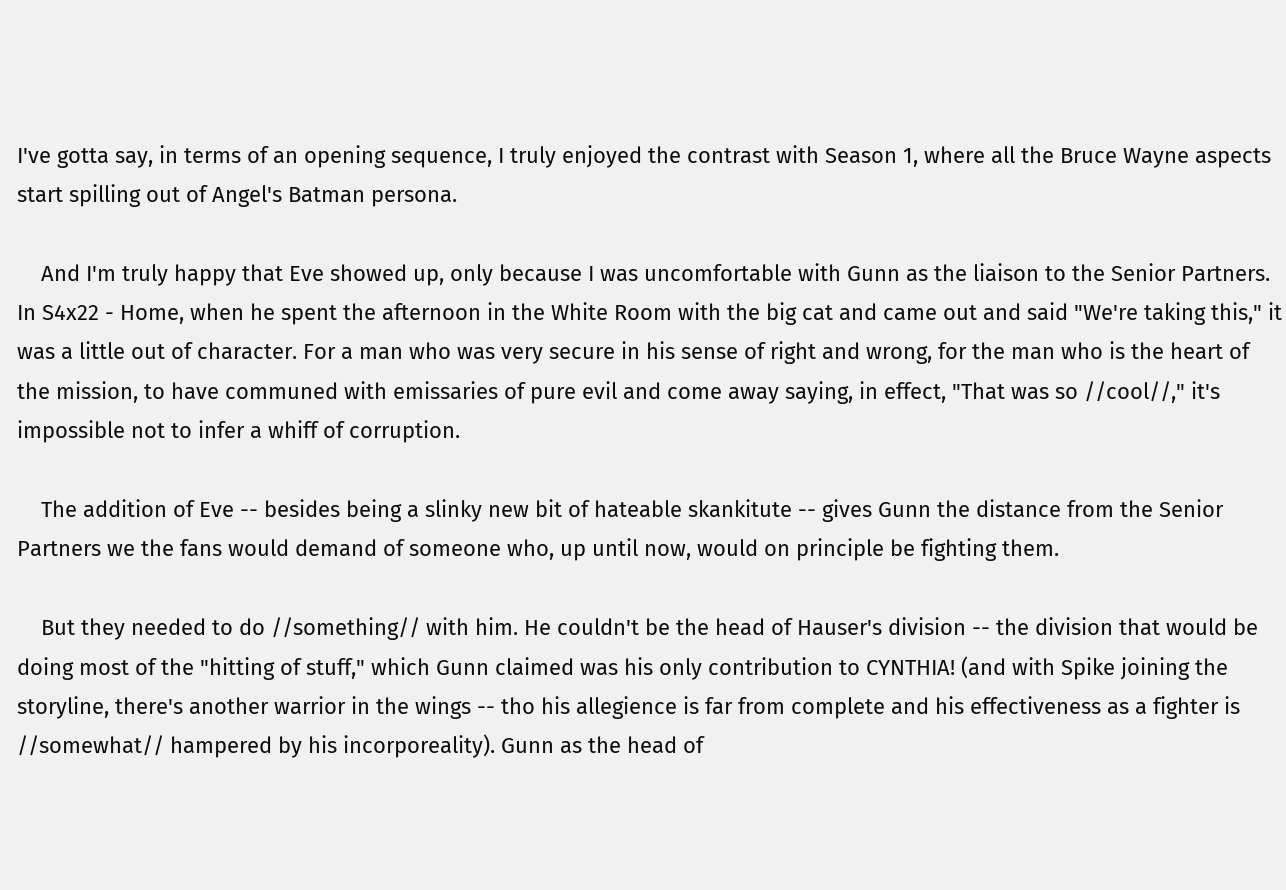I've gotta say, in terms of an opening sequence, I truly enjoyed the contrast with Season 1, where all the Bruce Wayne aspects start spilling out of Angel's Batman persona.

    And I'm truly happy that Eve showed up, only because I was uncomfortable with Gunn as the liaison to the Senior Partners. In S4x22 - Home, when he spent the afternoon in the White Room with the big cat and came out and said "We're taking this," it was a little out of character. For a man who was very secure in his sense of right and wrong, for the man who is the heart of the mission, to have communed with emissaries of pure evil and come away saying, in effect, "That was so //cool//," it's impossible not to infer a whiff of corruption.

    The addition of Eve -- besides being a slinky new bit of hateable skankitute -- gives Gunn the distance from the Senior Partners we the fans would demand of someone who, up until now, would on principle be fighting them.

    But they needed to do //something// with him. He couldn't be the head of Hauser's division -- the division that would be doing most of the "hitting of stuff," which Gunn claimed was his only contribution to CYNTHIA! (and with Spike joining the storyline, there's another warrior in the wings -- tho his allegience is far from complete and his effectiveness as a fighter is //somewhat// hampered by his incorporeality). Gunn as the head of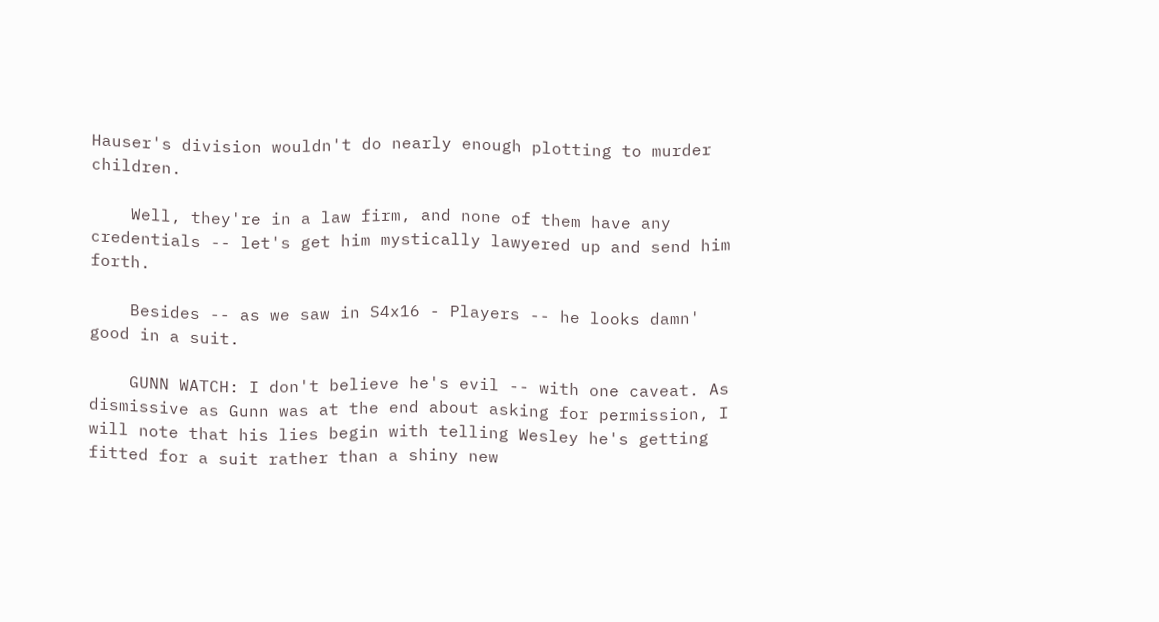Hauser's division wouldn't do nearly enough plotting to murder children.

    Well, they're in a law firm, and none of them have any credentials -- let's get him mystically lawyered up and send him forth.

    Besides -- as we saw in S4x16 - Players -- he looks damn' good in a suit.

    GUNN WATCH: I don't believe he's evil -- with one caveat. As dismissive as Gunn was at the end about asking for permission, I will note that his lies begin with telling Wesley he's getting fitted for a suit rather than a shiny new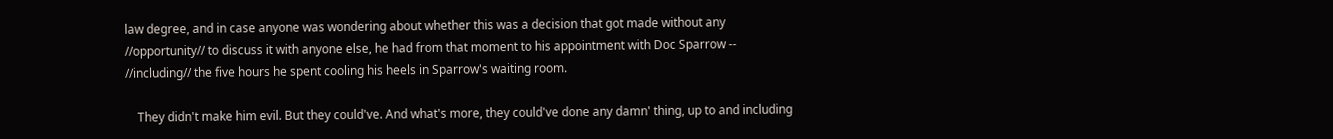law degree, and in case anyone was wondering about whether this was a decision that got made without any //opportunity// to discuss it with anyone else, he had from that moment to his appointment with Doc Sparrow -- //including// the five hours he spent cooling his heels in Sparrow's waiting room.

    They didn't make him evil. But they could've. And what's more, they could've done any damn' thing, up to and including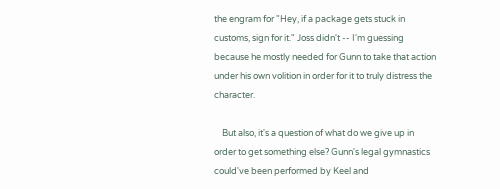the engram for "Hey, if a package gets stuck in customs, sign for it." Joss didn't -- I'm guessing because he mostly needed for Gunn to take that action under his own volition in order for it to truly distress the character.

    But also, it's a question of what do we give up in order to get something else? Gunn's legal gymnastics could've been performed by Keel and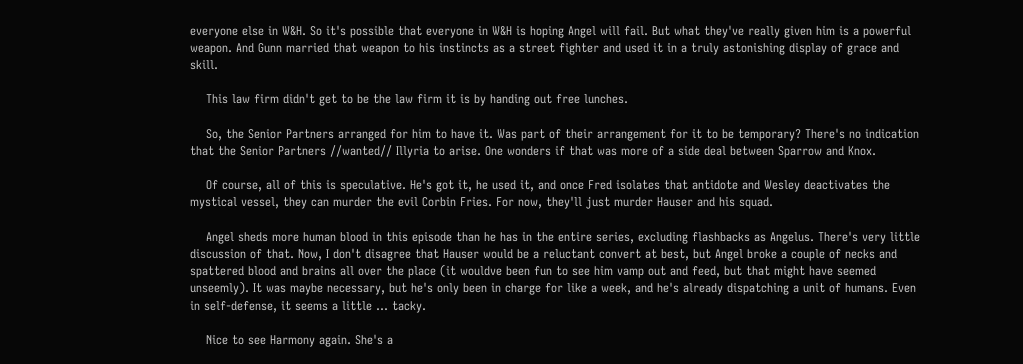everyone else in W&H. So it's possible that everyone in W&H is hoping Angel will fail. But what they've really given him is a powerful weapon. And Gunn married that weapon to his instincts as a street fighter and used it in a truly astonishing display of grace and skill.

    This law firm didn't get to be the law firm it is by handing out free lunches.

    So, the Senior Partners arranged for him to have it. Was part of their arrangement for it to be temporary? There's no indication that the Senior Partners //wanted// Illyria to arise. One wonders if that was more of a side deal between Sparrow and Knox.

    Of course, all of this is speculative. He's got it, he used it, and once Fred isolates that antidote and Wesley deactivates the mystical vessel, they can murder the evil Corbin Fries. For now, they'll just murder Hauser and his squad.

    Angel sheds more human blood in this episode than he has in the entire series, excluding flashbacks as Angelus. There's very little discussion of that. Now, I don't disagree that Hauser would be a reluctant convert at best, but Angel broke a couple of necks and spattered blood and brains all over the place (it wouldve been fun to see him vamp out and feed, but that might have seemed unseemly). It was maybe necessary, but he's only been in charge for like a week, and he's already dispatching a unit of humans. Even in self-defense, it seems a little ... tacky.

    Nice to see Harmony again. She's a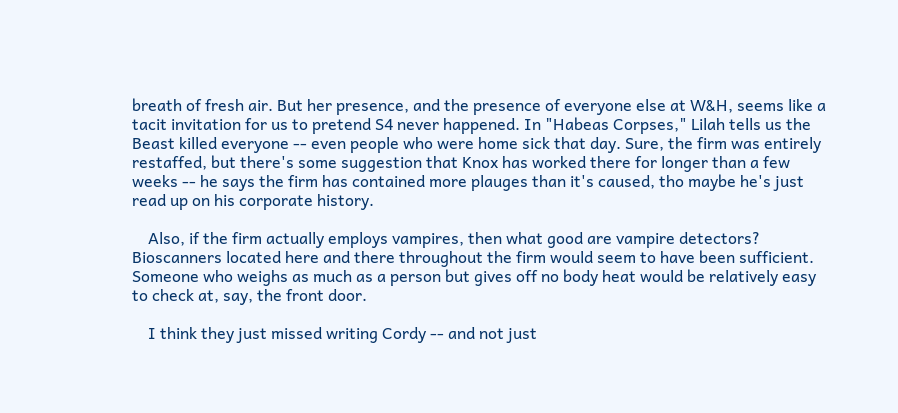breath of fresh air. But her presence, and the presence of everyone else at W&H, seems like a tacit invitation for us to pretend S4 never happened. In "Habeas Corpses," Lilah tells us the Beast killed everyone -- even people who were home sick that day. Sure, the firm was entirely restaffed, but there's some suggestion that Knox has worked there for longer than a few weeks -- he says the firm has contained more plauges than it's caused, tho maybe he's just read up on his corporate history.

    Also, if the firm actually employs vampires, then what good are vampire detectors? Bioscanners located here and there throughout the firm would seem to have been sufficient. Someone who weighs as much as a person but gives off no body heat would be relatively easy to check at, say, the front door.

    I think they just missed writing Cordy -- and not just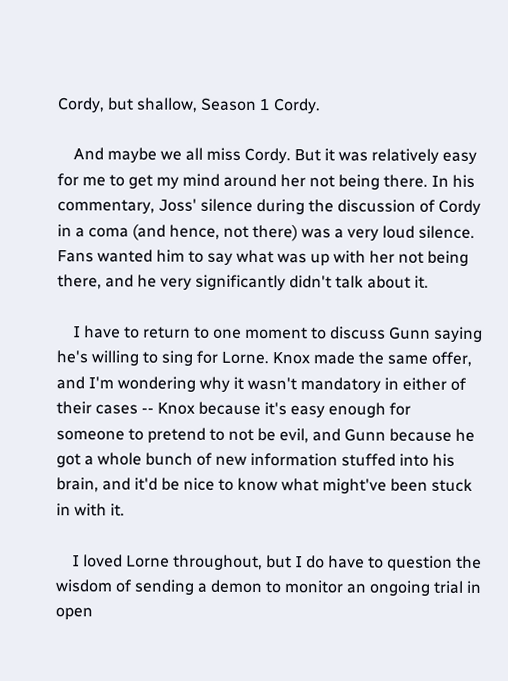Cordy, but shallow, Season 1 Cordy.

    And maybe we all miss Cordy. But it was relatively easy for me to get my mind around her not being there. In his commentary, Joss' silence during the discussion of Cordy in a coma (and hence, not there) was a very loud silence. Fans wanted him to say what was up with her not being there, and he very significantly didn't talk about it.

    I have to return to one moment to discuss Gunn saying he's willing to sing for Lorne. Knox made the same offer, and I'm wondering why it wasn't mandatory in either of their cases -- Knox because it's easy enough for someone to pretend to not be evil, and Gunn because he got a whole bunch of new information stuffed into his brain, and it'd be nice to know what might've been stuck in with it.

    I loved Lorne throughout, but I do have to question the wisdom of sending a demon to monitor an ongoing trial in open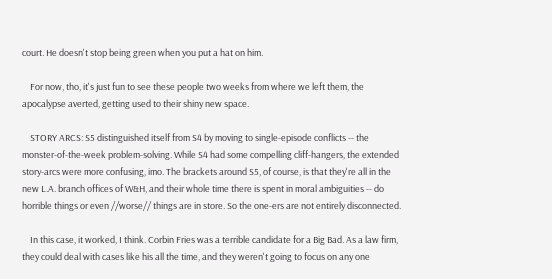court. He doesn't stop being green when you put a hat on him.

    For now, tho, it's just fun to see these people two weeks from where we left them, the apocalypse averted, getting used to their shiny new space.

    STORY ARCS: S5 distinguished itself from S4 by moving to single-episode conflicts -- the monster-of-the-week problem-solving. While S4 had some compelling cliff-hangers, the extended story-arcs were more confusing, imo. The brackets around S5, of course, is that they're all in the new L.A. branch offices of W&H, and their whole time there is spent in moral ambiguities -- do horrible things or even //worse// things are in store. So the one-ers are not entirely disconnected.

    In this case, it worked, I think. Corbin Fries was a terrible candidate for a Big Bad. As a law firm, they could deal with cases like his all the time, and they weren't going to focus on any one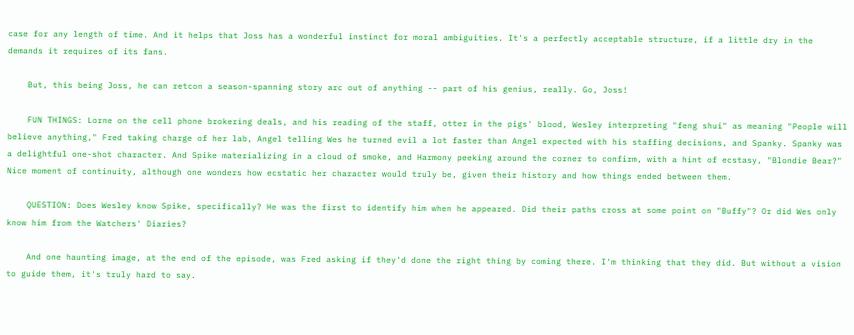case for any length of time. And it helps that Joss has a wonderful instinct for moral ambiguities. It's a perfectly acceptable structure, if a little dry in the demands it requires of its fans.

    But, this being Joss, he can retcon a season-spanning story arc out of anything -- part of his genius, really. Go, Joss!

    FUN THINGS: Lorne on the cell phone brokering deals, and his reading of the staff, otter in the pigs' blood, Wesley interpreting "feng shui" as meaning "People will believe anything," Fred taking charge of her lab, Angel telling Wes he turned evil a lot faster than Angel expected with his staffing decisions, and Spanky. Spanky was a delightful one-shot character. And Spike materializing in a cloud of smoke, and Harmony peeking around the corner to confirm, with a hint of ecstasy, "Blondie Bear?" Nice moment of continuity, although one wonders how ecstatic her character would truly be, given their history and how things ended between them.

    QUESTION: Does Wesley know Spike, specifically? He was the first to identify him when he appeared. Did their paths cross at some point on "Buffy"? Or did Wes only know him from the Watchers' Diaries?

    And one haunting image, at the end of the episode, was Fred asking if they'd done the right thing by coming there. I'm thinking that they did. But without a vision to guide them, it's truly hard to say.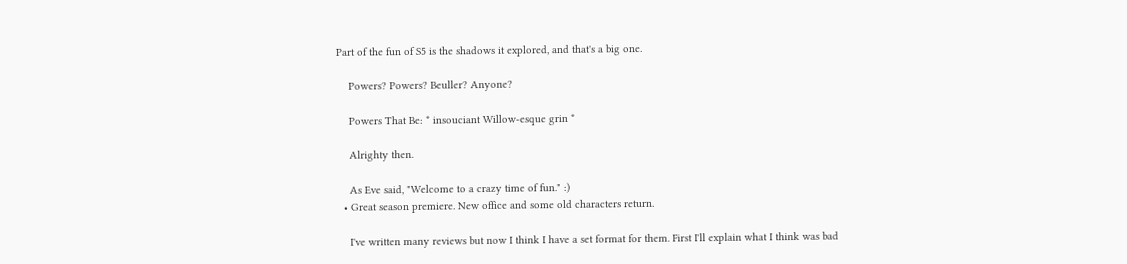Part of the fun of S5 is the shadows it explored, and that's a big one.

    Powers? Powers? Beuller? Anyone?

    Powers That Be: * insouciant Willow-esque grin *

    Alrighty then.

    As Eve said, "Welcome to a crazy time of fun." :)
  • Great season premiere. New office and some old characters return.

    I've written many reviews but now I think I have a set format for them. First I'll explain what I think was bad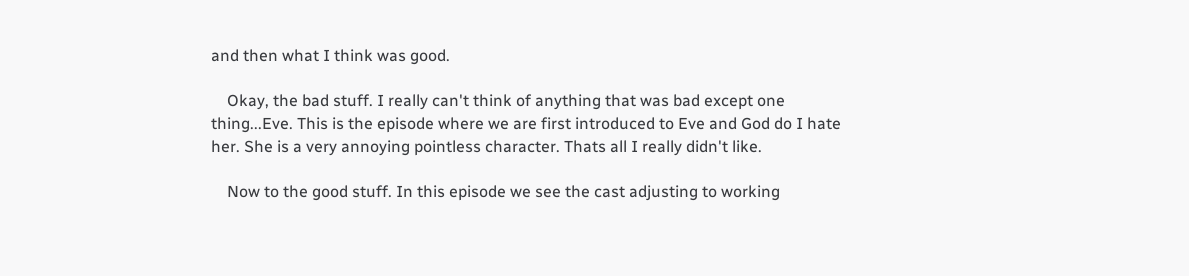and then what I think was good.

    Okay, the bad stuff. I really can't think of anything that was bad except one thing...Eve. This is the episode where we are first introduced to Eve and God do I hate her. She is a very annoying pointless character. Thats all I really didn't like.

    Now to the good stuff. In this episode we see the cast adjusting to working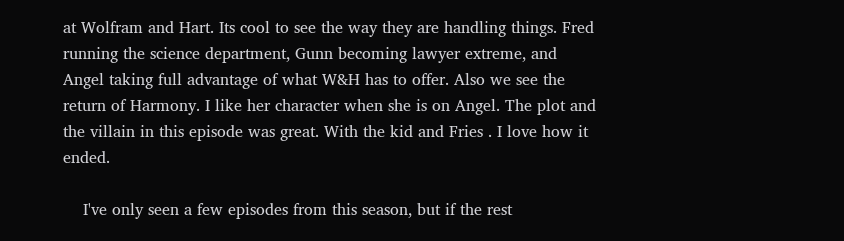at Wolfram and Hart. Its cool to see the way they are handling things. Fred running the science department, Gunn becoming lawyer extreme, and Angel taking full advantage of what W&H has to offer. Also we see the return of Harmony. I like her character when she is on Angel. The plot and the villain in this episode was great. With the kid and Fries . I love how it ended.

    I've only seen a few episodes from this season, but if the rest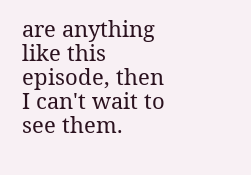are anything like this episode, then I can't wait to see them.